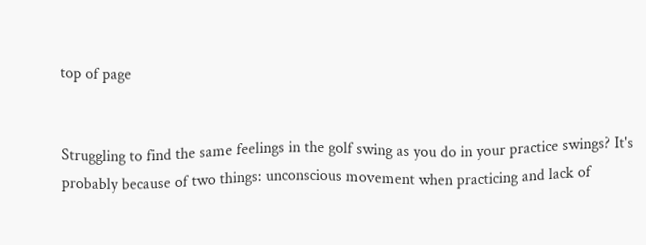top of page


Struggling to find the same feelings in the golf swing as you do in your practice swings? It's probably because of two things: unconscious movement when practicing and lack of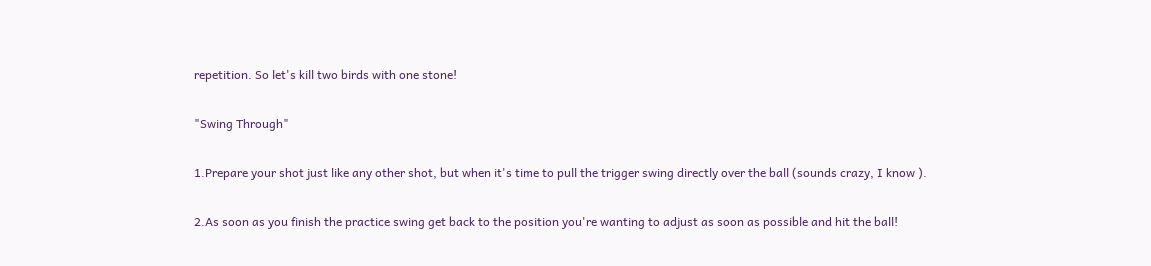repetition. So let's kill two birds with one stone!

"Swing Through"

1.Prepare your shot just like any other shot, but when it's time to pull the trigger swing directly over the ball (sounds crazy, I know ).

2.As soon as you finish the practice swing get back to the position you're wanting to adjust as soon as possible and hit the ball!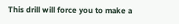This drill will force you to make a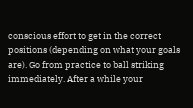conscious effort to get in the correct positions (depending on what your goals are). Go from practice to ball striking immediately. After a while your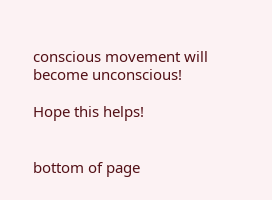conscious movement will become unconscious!

Hope this helps!


bottom of page